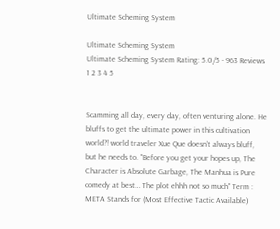Ultimate Scheming System

Ultimate Scheming System
Ultimate Scheming System Rating: 5.0/5 - 963 Reviews
1 2 3 4 5


Scamming all day, every day, often venturing alone. He bluffs to get the ultimate power in this cultivation world?! world traveler Xue Que doesn’t always bluff, but he needs to. "Before you get your hopes up, The Character is Absolute Garbage, The Manhua is Pure comedy at best… The plot ehhh not so much" Term : META Stands for (Most Effective Tactic Available)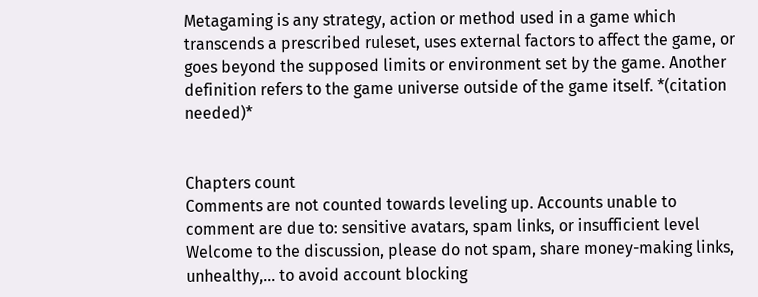Metagaming is any strategy, action or method used in a game which transcends a prescribed ruleset, uses external factors to affect the game, or goes beyond the supposed limits or environment set by the game. Another definition refers to the game universe outside of the game itself. *(citation needed)*


Chapters count
Comments are not counted towards leveling up. Accounts unable to comment are due to: sensitive avatars, spam links, or insufficient level
Welcome to the discussion, please do not spam, share money-making links, unhealthy,... to avoid account blocking